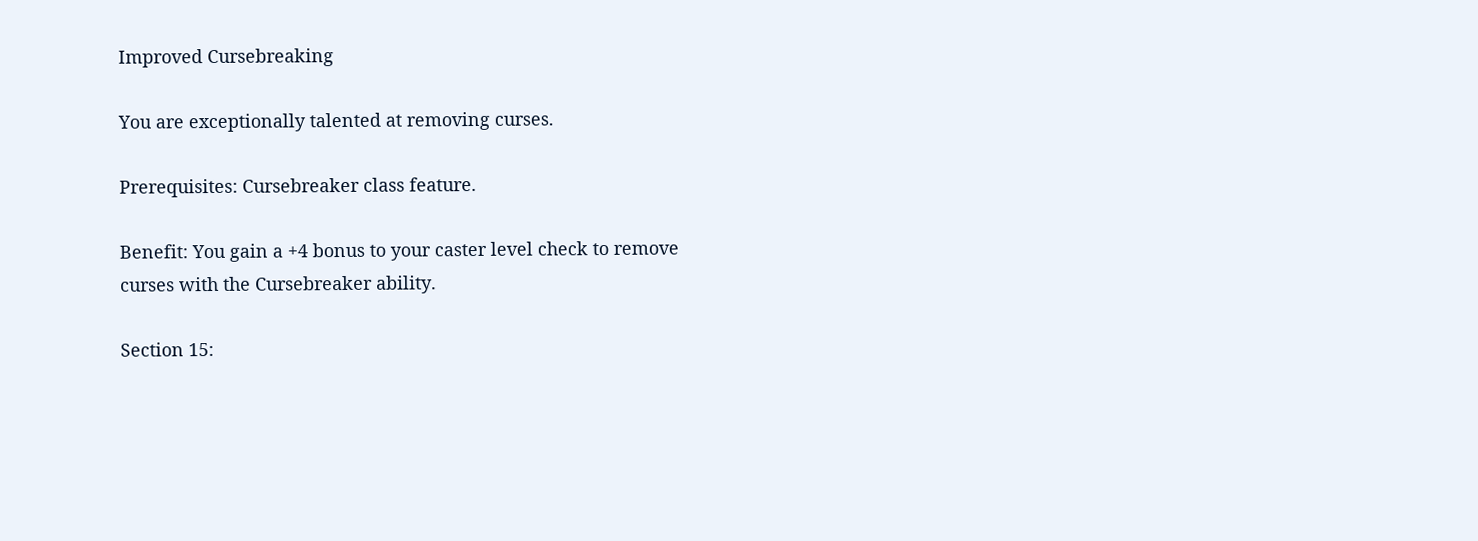Improved Cursebreaking

You are exceptionally talented at removing curses.

Prerequisites: Cursebreaker class feature.

Benefit: You gain a +4 bonus to your caster level check to remove curses with the Cursebreaker ability.

Section 15: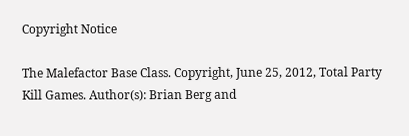Copyright Notice

The Malefactor Base Class. Copyright, June 25, 2012, Total Party Kill Games. Author(s): Brian Berg and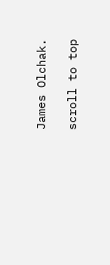James Olchak.

scroll to top